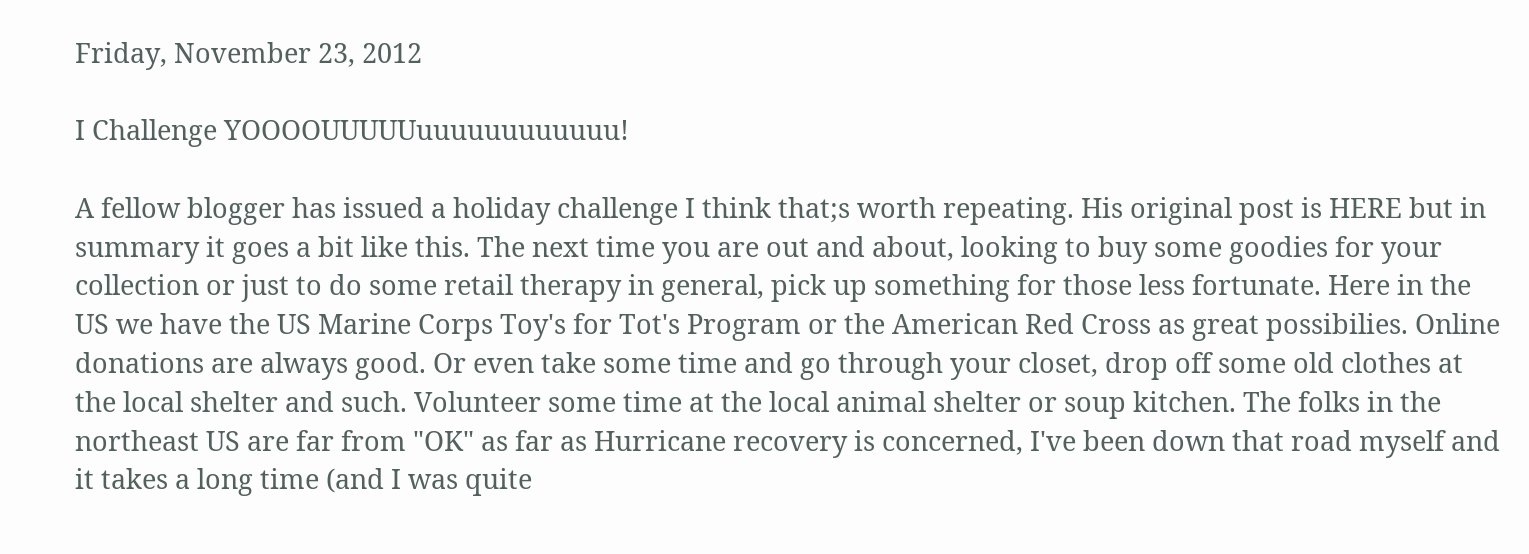Friday, November 23, 2012

I Challenge YOOOOUUUUUuuuuuuuuuuuu!

A fellow blogger has issued a holiday challenge I think that;s worth repeating. His original post is HERE but in summary it goes a bit like this. The next time you are out and about, looking to buy some goodies for your collection or just to do some retail therapy in general, pick up something for those less fortunate. Here in the US we have the US Marine Corps Toy's for Tot's Program or the American Red Cross as great possibilies. Online donations are always good. Or even take some time and go through your closet, drop off some old clothes at the local shelter and such. Volunteer some time at the local animal shelter or soup kitchen. The folks in the northeast US are far from "OK" as far as Hurricane recovery is concerned, I've been down that road myself and it takes a long time (and I was quite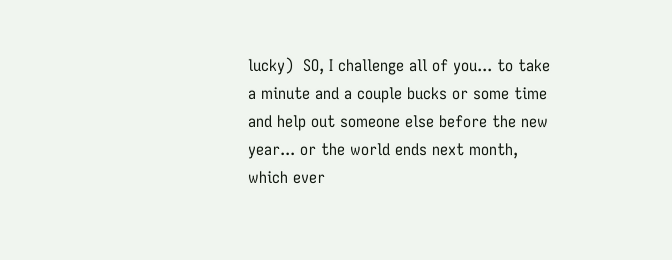lucky)  SO, I challenge all of you... to take a minute and a couple bucks or some time and help out someone else before the new year... or the world ends next month, which ever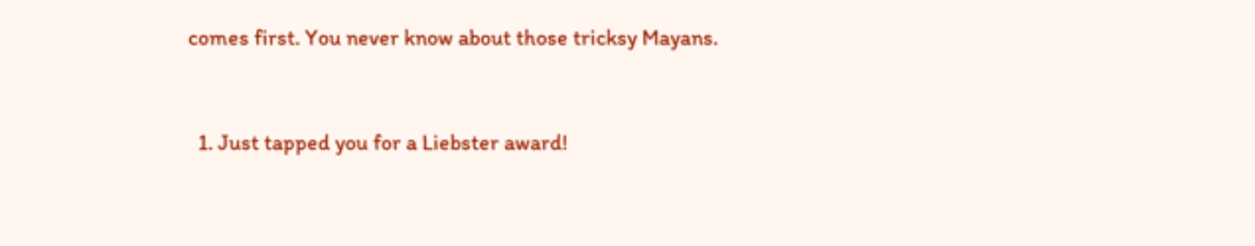comes first. You never know about those tricksy Mayans.


  1. Just tapped you for a Liebster award!